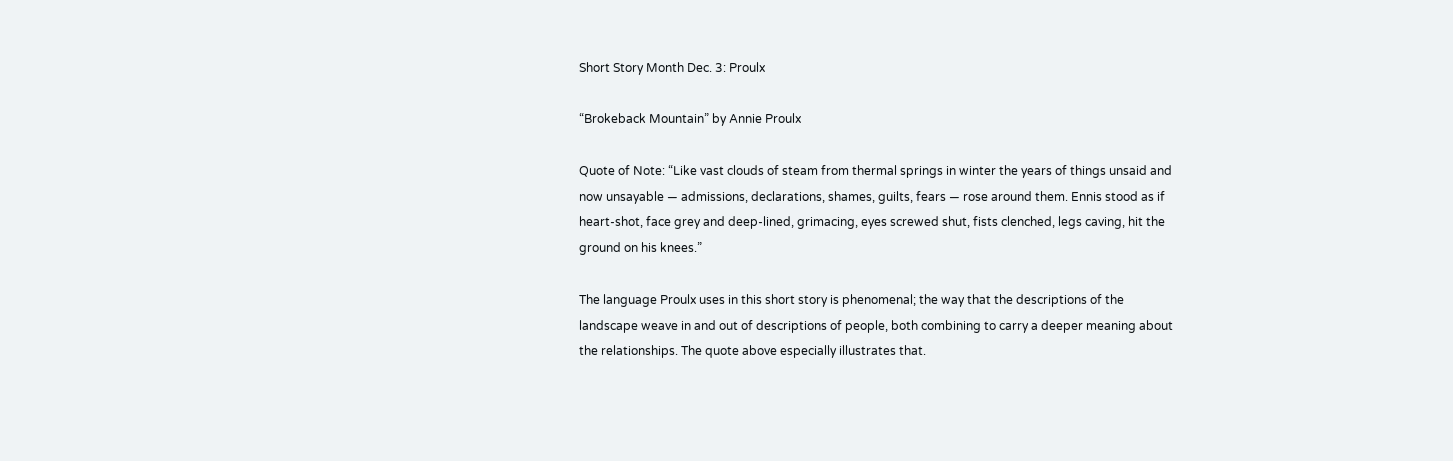Short Story Month Dec. 3: Proulx

“Brokeback Mountain” by Annie Proulx

Quote of Note: “Like vast clouds of steam from thermal springs in winter the years of things unsaid and now unsayable — admissions, declarations, shames, guilts, fears — rose around them. Ennis stood as if heart-shot, face grey and deep-lined, grimacing, eyes screwed shut, fists clenched, legs caving, hit the ground on his knees.”

The language Proulx uses in this short story is phenomenal; the way that the descriptions of the landscape weave in and out of descriptions of people, both combining to carry a deeper meaning about the relationships. The quote above especially illustrates that.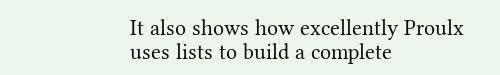It also shows how excellently Proulx uses lists to build a complete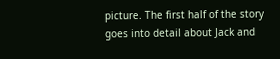picture. The first half of the story goes into detail about Jack and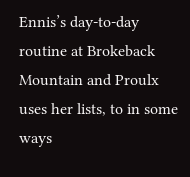Ennis’s day-to-day routine at Brokeback Mountain and Proulx uses her lists, to in some ways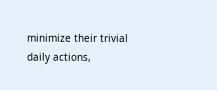minimize their trivial daily actions,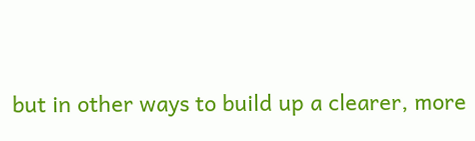but in other ways to build up a clearer, more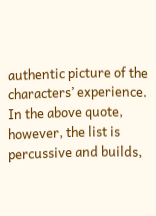authentic picture of the characters’ experience. In the above quote, however, the list is percussive and builds,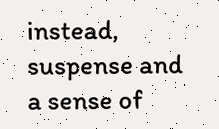instead, suspense and a sense of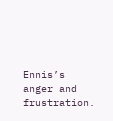Ennis’s anger and frustration.